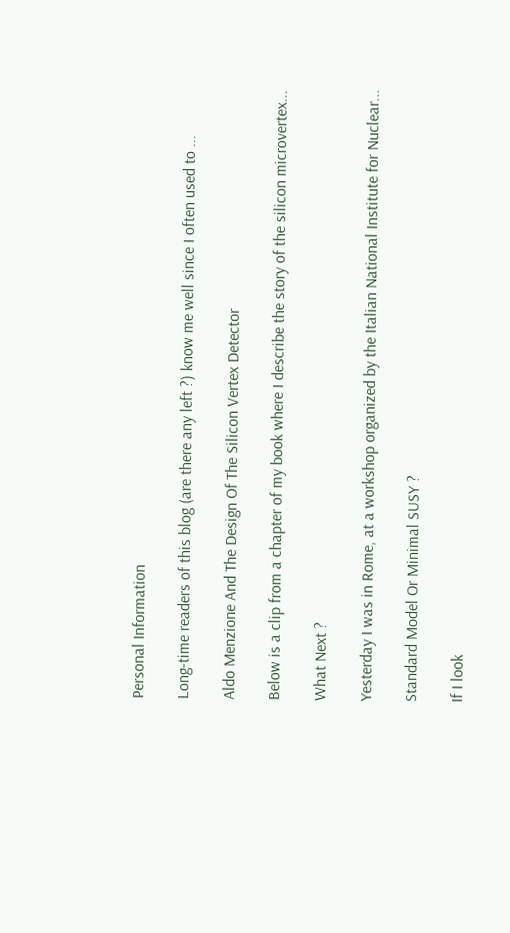Personal Information

Long-time readers of this blog (are there any left ?) know me well since I often used to ...

Aldo Menzione And The Design Of The Silicon Vertex Detector

Below is a clip from a chapter of my book where I describe the story of the silicon microvertex...

What Next ?

Yesterday I was in Rome, at a workshop organized by the Italian National Institute for Nuclear...

Standard Model Or Minimal SUSY ?

If I look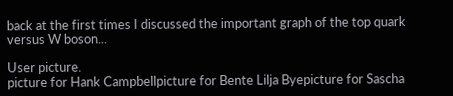back at the first times I discussed the important graph of the top quark versus W boson...

User picture.
picture for Hank Campbellpicture for Bente Lilja Byepicture for Sascha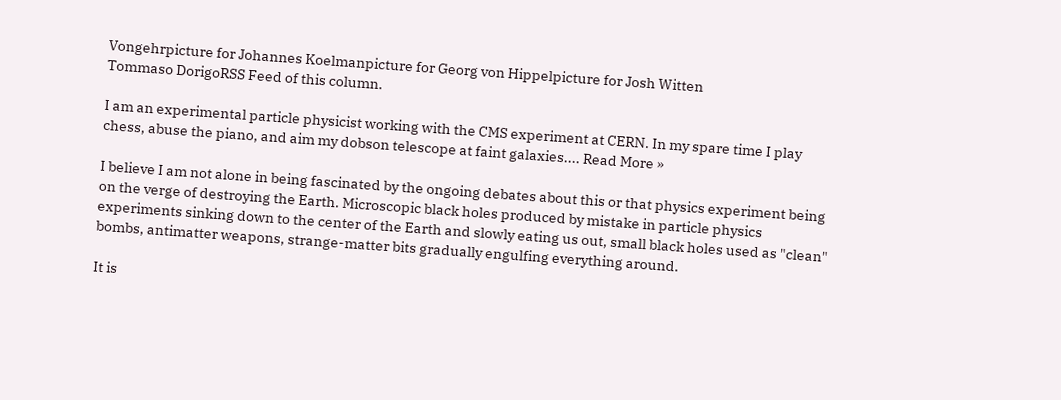Vongehrpicture for Johannes Koelmanpicture for Georg von Hippelpicture for Josh Witten
Tommaso DorigoRSS Feed of this column.

I am an experimental particle physicist working with the CMS experiment at CERN. In my spare time I play chess, abuse the piano, and aim my dobson telescope at faint galaxies.... Read More »

I believe I am not alone in being fascinated by the ongoing debates about this or that physics experiment being on the verge of destroying the Earth. Microscopic black holes produced by mistake in particle physics experiments sinking down to the center of the Earth and slowly eating us out, small black holes used as "clean" bombs, antimatter weapons, strange-matter bits gradually engulfing everything around.

It is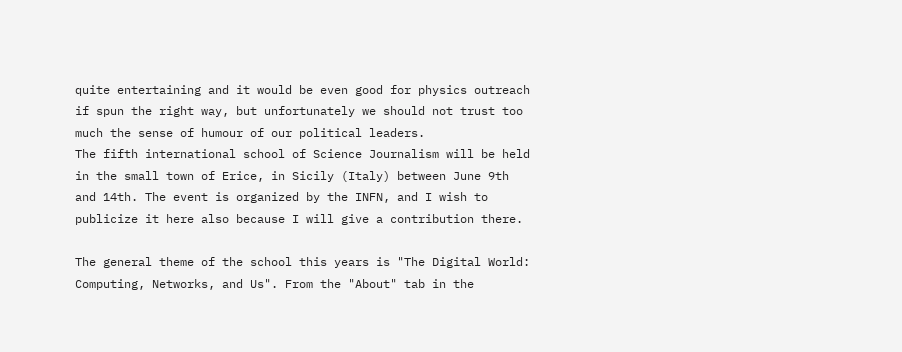quite entertaining and it would be even good for physics outreach if spun the right way, but unfortunately we should not trust too much the sense of humour of our political leaders.
The fifth international school of Science Journalism will be held in the small town of Erice, in Sicily (Italy) between June 9th and 14th. The event is organized by the INFN, and I wish to publicize it here also because I will give a contribution there.

The general theme of the school this years is "The Digital World: Computing, Networks, and Us". From the "About" tab in the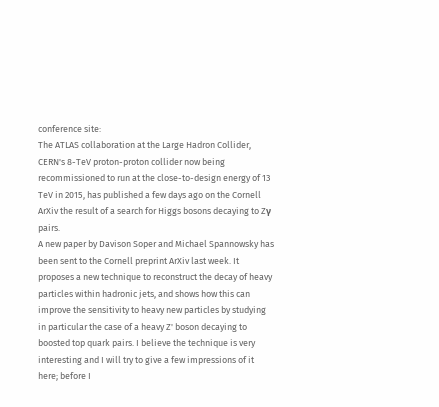conference site:
The ATLAS collaboration at the Large Hadron Collider, CERN's 8-TeV proton-proton collider now being recommissioned to run at the close-to-design energy of 13 TeV in 2015, has published a few days ago on the Cornell ArXiv the result of a search for Higgs bosons decaying to Zγ pairs.
A new paper by Davison Soper and Michael Spannowsky has been sent to the Cornell preprint ArXiv last week. It proposes a new technique to reconstruct the decay of heavy particles within hadronic jets, and shows how this can improve the sensitivity to heavy new particles by studying in particular the case of a heavy Z' boson decaying to boosted top quark pairs. I believe the technique is very interesting and I will try to give a few impressions of it here; before I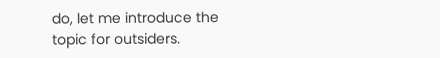do, let me introduce the topic for outsiders.